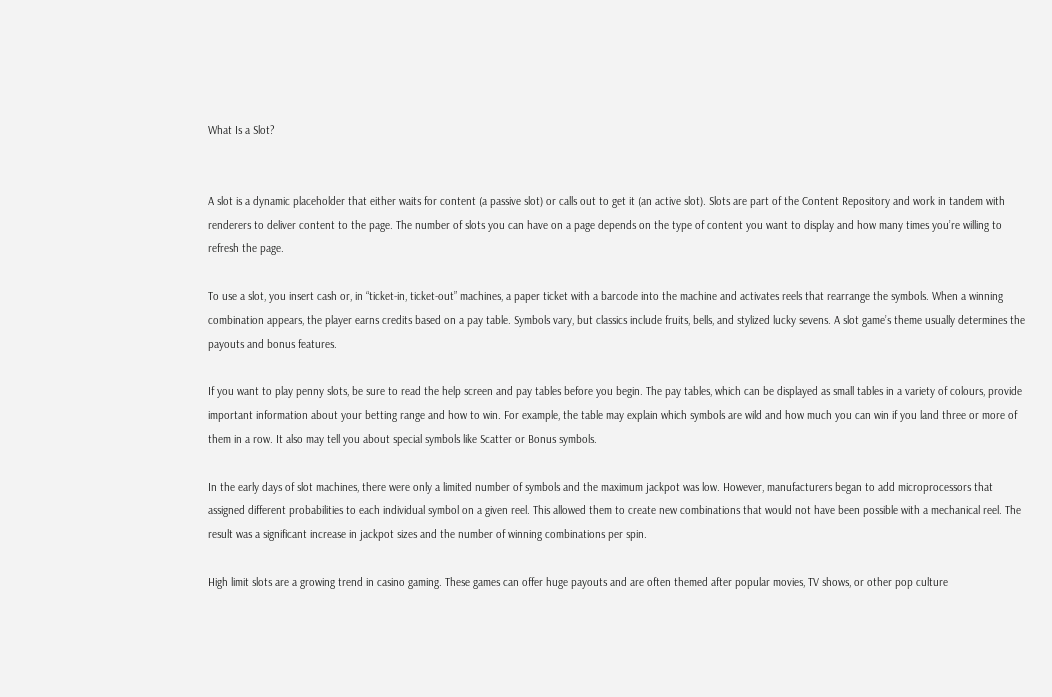What Is a Slot?


A slot is a dynamic placeholder that either waits for content (a passive slot) or calls out to get it (an active slot). Slots are part of the Content Repository and work in tandem with renderers to deliver content to the page. The number of slots you can have on a page depends on the type of content you want to display and how many times you’re willing to refresh the page.

To use a slot, you insert cash or, in “ticket-in, ticket-out” machines, a paper ticket with a barcode into the machine and activates reels that rearrange the symbols. When a winning combination appears, the player earns credits based on a pay table. Symbols vary, but classics include fruits, bells, and stylized lucky sevens. A slot game’s theme usually determines the payouts and bonus features.

If you want to play penny slots, be sure to read the help screen and pay tables before you begin. The pay tables, which can be displayed as small tables in a variety of colours, provide important information about your betting range and how to win. For example, the table may explain which symbols are wild and how much you can win if you land three or more of them in a row. It also may tell you about special symbols like Scatter or Bonus symbols.

In the early days of slot machines, there were only a limited number of symbols and the maximum jackpot was low. However, manufacturers began to add microprocessors that assigned different probabilities to each individual symbol on a given reel. This allowed them to create new combinations that would not have been possible with a mechanical reel. The result was a significant increase in jackpot sizes and the number of winning combinations per spin.

High limit slots are a growing trend in casino gaming. These games can offer huge payouts and are often themed after popular movies, TV shows, or other pop culture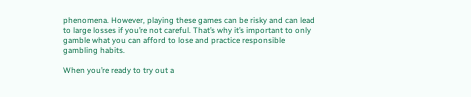phenomena. However, playing these games can be risky and can lead to large losses if you’re not careful. That’s why it’s important to only gamble what you can afford to lose and practice responsible gambling habits.

When you’re ready to try out a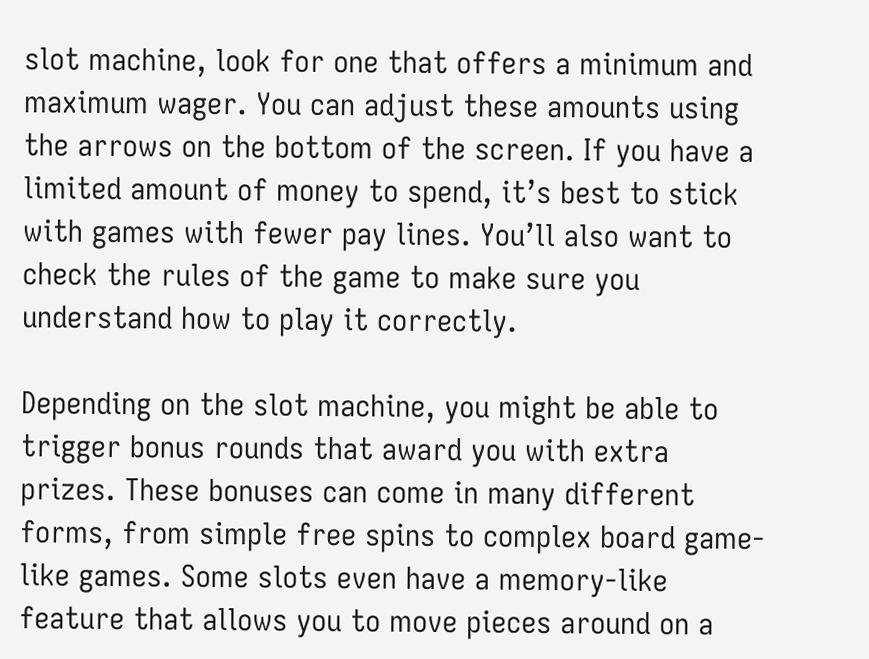slot machine, look for one that offers a minimum and maximum wager. You can adjust these amounts using the arrows on the bottom of the screen. If you have a limited amount of money to spend, it’s best to stick with games with fewer pay lines. You’ll also want to check the rules of the game to make sure you understand how to play it correctly.

Depending on the slot machine, you might be able to trigger bonus rounds that award you with extra prizes. These bonuses can come in many different forms, from simple free spins to complex board game-like games. Some slots even have a memory-like feature that allows you to move pieces around on a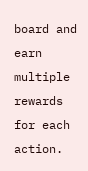board and earn multiple rewards for each action.